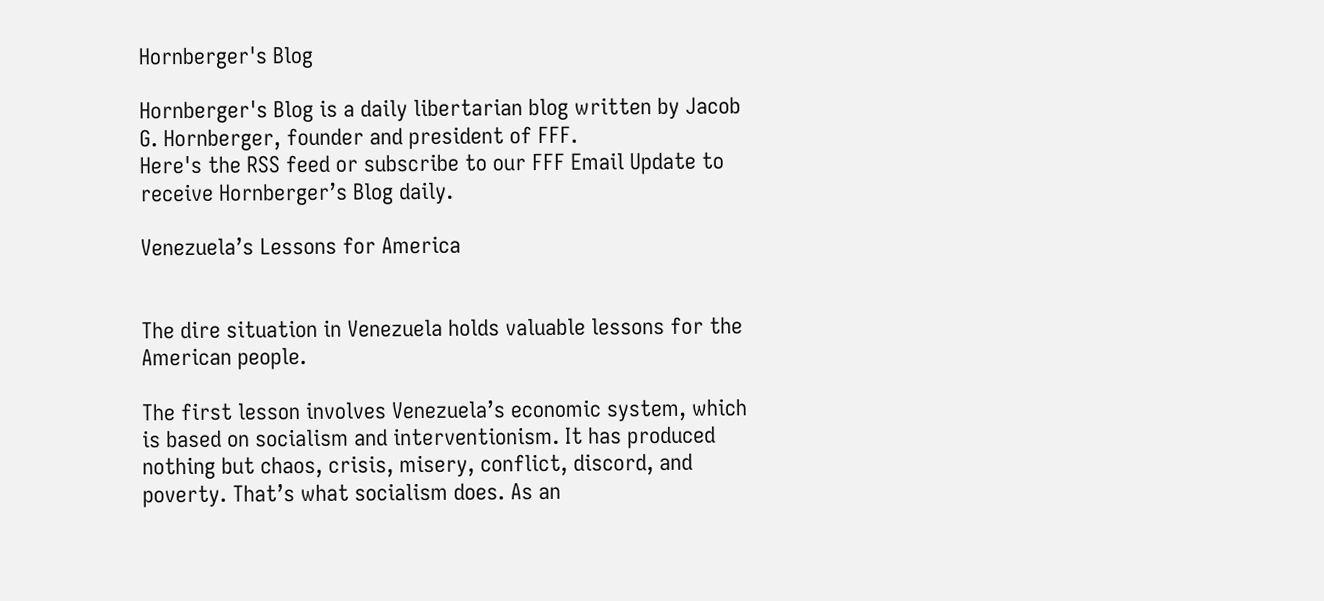Hornberger's Blog

Hornberger's Blog is a daily libertarian blog written by Jacob G. Hornberger, founder and president of FFF.
Here's the RSS feed or subscribe to our FFF Email Update to receive Hornberger’s Blog daily.

Venezuela’s Lessons for America


The dire situation in Venezuela holds valuable lessons for the American people.

The first lesson involves Venezuela’s economic system, which is based on socialism and interventionism. It has produced nothing but chaos, crisis, misery, conflict, discord, and poverty. That’s what socialism does. As an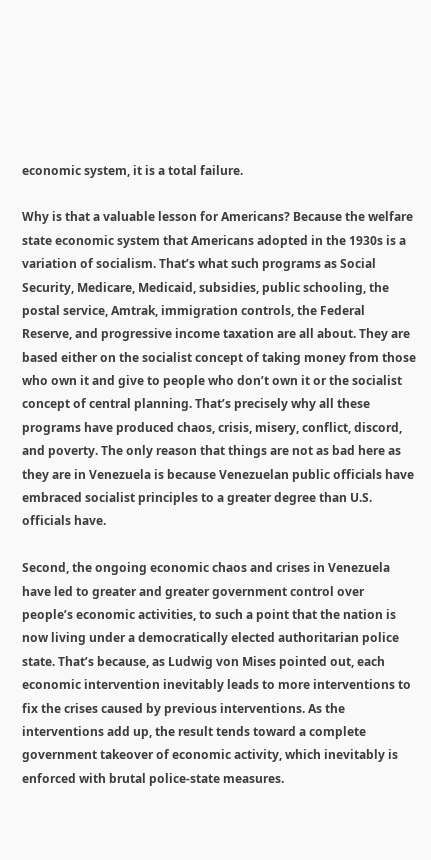economic system, it is a total failure.

Why is that a valuable lesson for Americans? Because the welfare state economic system that Americans adopted in the 1930s is a variation of socialism. That’s what such programs as Social Security, Medicare, Medicaid, subsidies, public schooling, the postal service, Amtrak, immigration controls, the Federal Reserve, and progressive income taxation are all about. They are based either on the socialist concept of taking money from those who own it and give to people who don’t own it or the socialist concept of central planning. That’s precisely why all these programs have produced chaos, crisis, misery, conflict, discord, and poverty. The only reason that things are not as bad here as they are in Venezuela is because Venezuelan public officials have embraced socialist principles to a greater degree than U.S. officials have.

Second, the ongoing economic chaos and crises in Venezuela have led to greater and greater government control over people’s economic activities, to such a point that the nation is now living under a democratically elected authoritarian police state. That’s because, as Ludwig von Mises pointed out, each economic intervention inevitably leads to more interventions to fix the crises caused by previous interventions. As the interventions add up, the result tends toward a complete government takeover of economic activity, which inevitably is enforced with brutal police-state measures.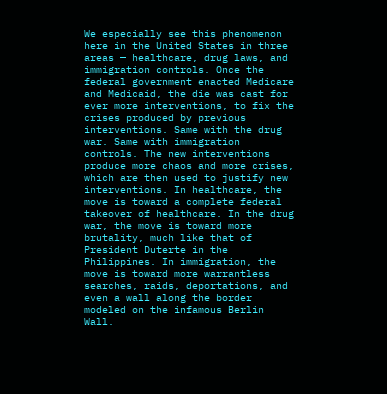We especially see this phenomenon here in the United States in three areas — healthcare, drug laws, and immigration controls. Once the federal government enacted Medicare and Medicaid, the die was cast for ever more interventions, to fix the crises produced by previous interventions. Same with the drug war. Same with immigration controls. The new interventions produce more chaos and more crises, which are then used to justify new interventions. In healthcare, the move is toward a complete federal takeover of healthcare. In the drug war, the move is toward more brutality, much like that of President Duterte in the Philippines. In immigration, the move is toward more warrantless searches, raids, deportations, and even a wall along the border modeled on the infamous Berlin Wall.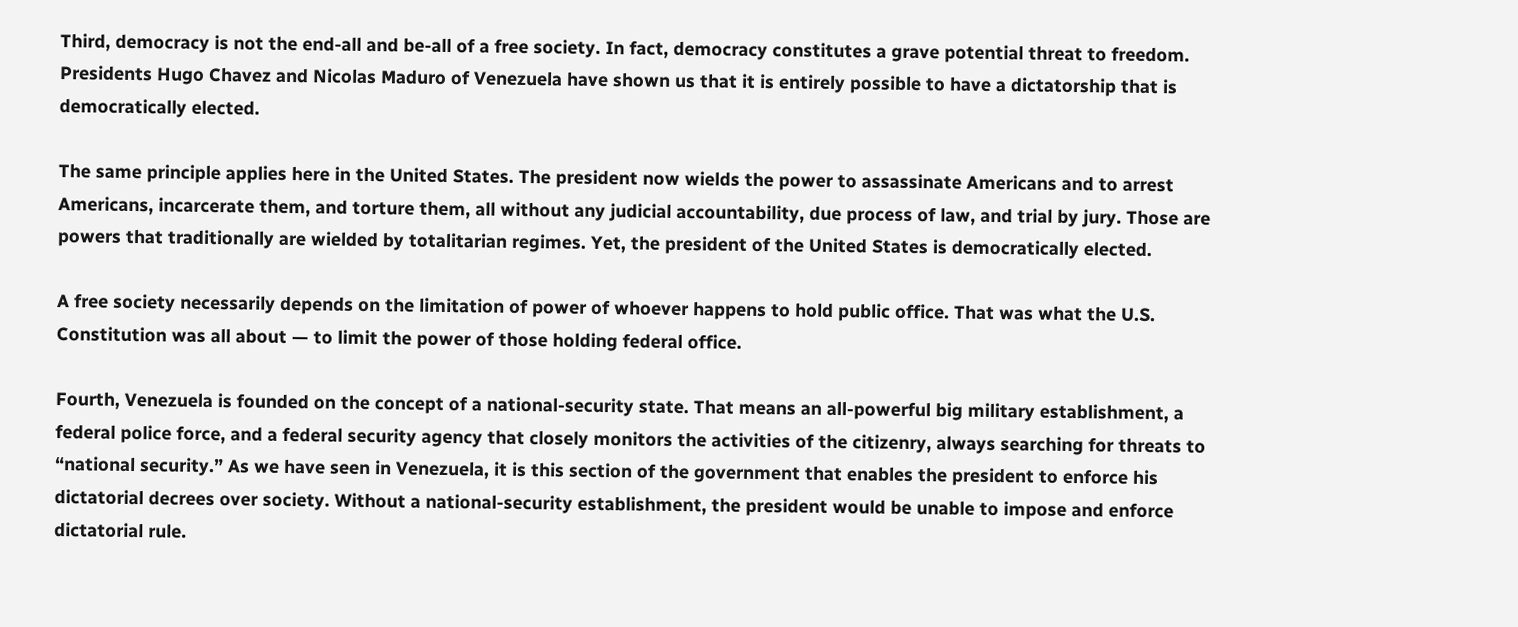Third, democracy is not the end-all and be-all of a free society. In fact, democracy constitutes a grave potential threat to freedom. Presidents Hugo Chavez and Nicolas Maduro of Venezuela have shown us that it is entirely possible to have a dictatorship that is democratically elected.

The same principle applies here in the United States. The president now wields the power to assassinate Americans and to arrest Americans, incarcerate them, and torture them, all without any judicial accountability, due process of law, and trial by jury. Those are powers that traditionally are wielded by totalitarian regimes. Yet, the president of the United States is democratically elected.

A free society necessarily depends on the limitation of power of whoever happens to hold public office. That was what the U.S. Constitution was all about — to limit the power of those holding federal office.

Fourth, Venezuela is founded on the concept of a national-security state. That means an all-powerful big military establishment, a federal police force, and a federal security agency that closely monitors the activities of the citizenry, always searching for threats to “national security.” As we have seen in Venezuela, it is this section of the government that enables the president to enforce his dictatorial decrees over society. Without a national-security establishment, the president would be unable to impose and enforce dictatorial rule.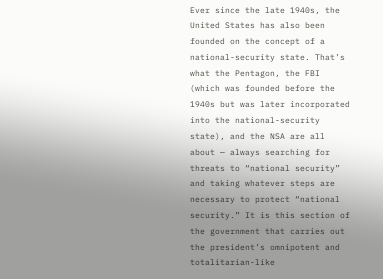Ever since the late 1940s, the United States has also been founded on the concept of a national-security state. That’s what the Pentagon, the FBI (which was founded before the 1940s but was later incorporated into the national-security state), and the NSA are all about — always searching for threats to “national security” and taking whatever steps are necessary to protect “national security.” It is this section of the government that carries out the president’s omnipotent and totalitarian-like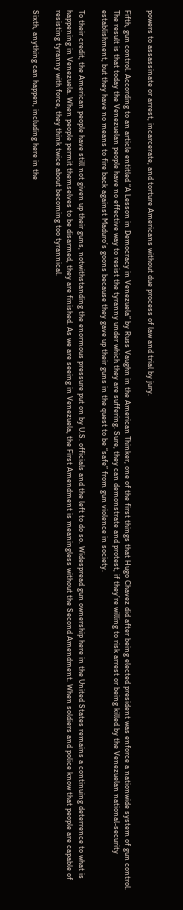powers to assassinate or arrest, incarcerate, and torture Americans without due process of law and trial by jury.

Fifth, gun control. According to an article entitled “A Lesson in Democracy in Venezuela” by Russ Vaughn in the American Thinker, one of the first things that Hugo Chavez did after being elected president was enforce a nationwide system of gun control. The result is that today the Venezuelan people have no effective way to resist the tyranny under which they are suffering. Sure, they can demonstrate and protest, if they’re willing to risk arrest or being killed by the Venezuelan national-security establishment, but they have no means to fire back against Maduro’s goons because they gave up their guns in the quest to be “safe” from gun violence in society.

To their credit, the American people have still not given up their guns, notwithstanding the enormous pressure put on by U.S. officials and the left to do so. Widespread gun ownership here in the United States remains a continuing deterrence to what is happening in Venezuela. When people permit themselves to be disarmed, they are finished. As we are seeing in Venezuela, the First Amendment is meaningless without the Second Amendment. When soldiers and police know that people are capable of resisting tyranny with force, they think twice about becoming too tyrannical.

Sixth, anything can happen, including here in the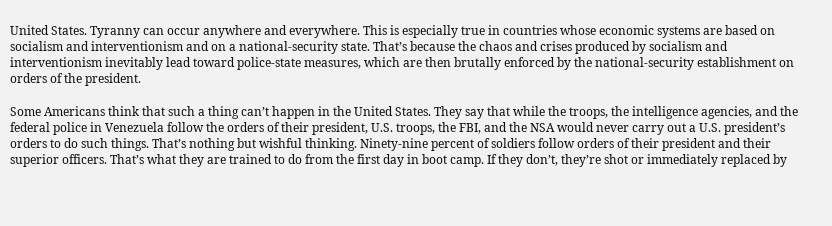United States. Tyranny can occur anywhere and everywhere. This is especially true in countries whose economic systems are based on socialism and interventionism and on a national-security state. That’s because the chaos and crises produced by socialism and interventionism inevitably lead toward police-state measures, which are then brutally enforced by the national-security establishment on orders of the president.

Some Americans think that such a thing can’t happen in the United States. They say that while the troops, the intelligence agencies, and the federal police in Venezuela follow the orders of their president, U.S. troops, the FBI, and the NSA would never carry out a U.S. president’s orders to do such things. That’s nothing but wishful thinking. Ninety-nine percent of soldiers follow orders of their president and their superior officers. That’s what they are trained to do from the first day in boot camp. If they don’t, they’re shot or immediately replaced by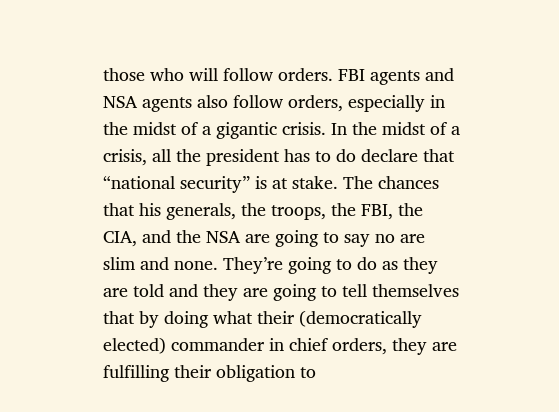those who will follow orders. FBI agents and NSA agents also follow orders, especially in the midst of a gigantic crisis. In the midst of a crisis, all the president has to do declare that “national security” is at stake. The chances that his generals, the troops, the FBI, the CIA, and the NSA are going to say no are slim and none. They’re going to do as they are told and they are going to tell themselves that by doing what their (democratically elected) commander in chief orders, they are fulfilling their obligation to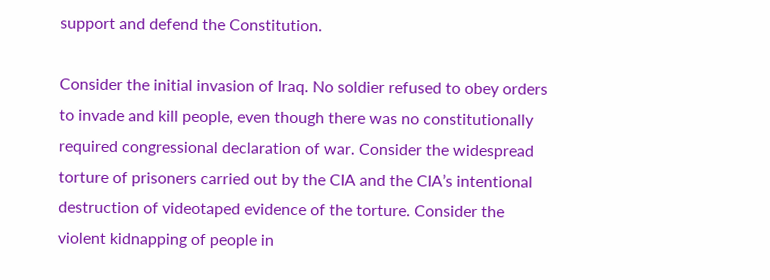support and defend the Constitution.

Consider the initial invasion of Iraq. No soldier refused to obey orders to invade and kill people, even though there was no constitutionally required congressional declaration of war. Consider the widespread torture of prisoners carried out by the CIA and the CIA’s intentional destruction of videotaped evidence of the torture. Consider the violent kidnapping of people in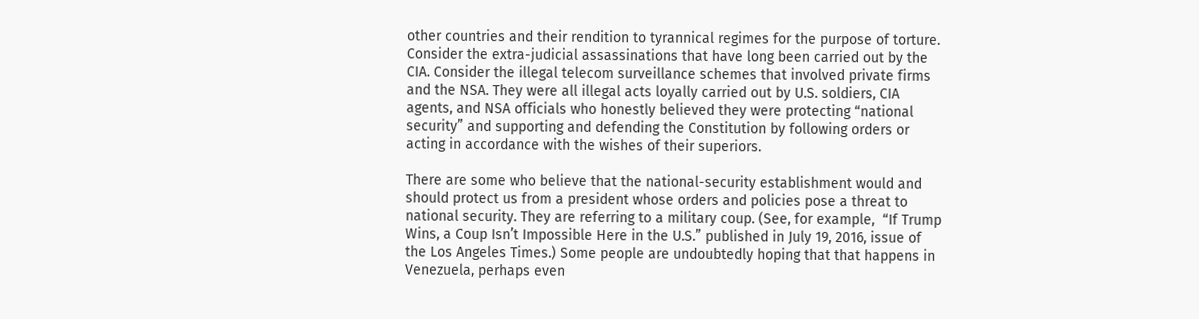other countries and their rendition to tyrannical regimes for the purpose of torture. Consider the extra-judicial assassinations that have long been carried out by the CIA. Consider the illegal telecom surveillance schemes that involved private firms and the NSA. They were all illegal acts loyally carried out by U.S. soldiers, CIA agents, and NSA officials who honestly believed they were protecting “national security” and supporting and defending the Constitution by following orders or acting in accordance with the wishes of their superiors.

There are some who believe that the national-security establishment would and should protect us from a president whose orders and policies pose a threat to national security. They are referring to a military coup. (See, for example,  “If Trump Wins, a Coup Isn’t Impossible Here in the U.S.” published in July 19, 2016, issue of the Los Angeles Times.) Some people are undoubtedly hoping that that happens in Venezuela, perhaps even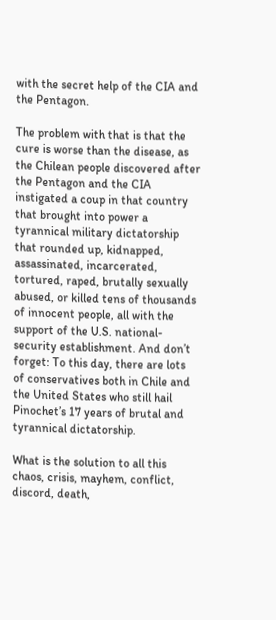with the secret help of the CIA and the Pentagon.

The problem with that is that the cure is worse than the disease, as the Chilean people discovered after the Pentagon and the CIA instigated a coup in that country that brought into power a tyrannical military dictatorship that rounded up, kidnapped, assassinated, incarcerated, tortured, raped, brutally sexually abused, or killed tens of thousands of innocent people, all with the support of the U.S. national-security establishment. And don’t forget: To this day, there are lots of conservatives both in Chile and the United States who still hail Pinochet’s 17 years of brutal and tyrannical dictatorship.

What is the solution to all this chaos, crisis, mayhem, conflict, discord, death,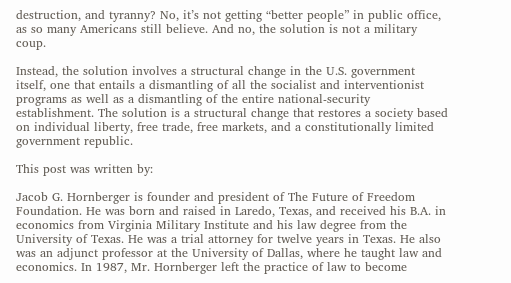destruction, and tyranny? No, it’s not getting “better people” in public office, as so many Americans still believe. And no, the solution is not a military coup.

Instead, the solution involves a structural change in the U.S. government itself, one that entails a dismantling of all the socialist and interventionist programs as well as a dismantling of the entire national-security establishment. The solution is a structural change that restores a society based on individual liberty, free trade, free markets, and a constitutionally limited government republic.

This post was written by:

Jacob G. Hornberger is founder and president of The Future of Freedom Foundation. He was born and raised in Laredo, Texas, and received his B.A. in economics from Virginia Military Institute and his law degree from the University of Texas. He was a trial attorney for twelve years in Texas. He also was an adjunct professor at the University of Dallas, where he taught law and economics. In 1987, Mr. Hornberger left the practice of law to become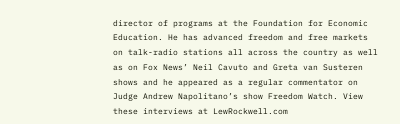director of programs at the Foundation for Economic Education. He has advanced freedom and free markets on talk-radio stations all across the country as well as on Fox News’ Neil Cavuto and Greta van Susteren shows and he appeared as a regular commentator on Judge Andrew Napolitano’s show Freedom Watch. View these interviews at LewRockwell.com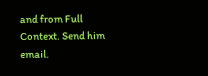and from Full Context. Send him email.